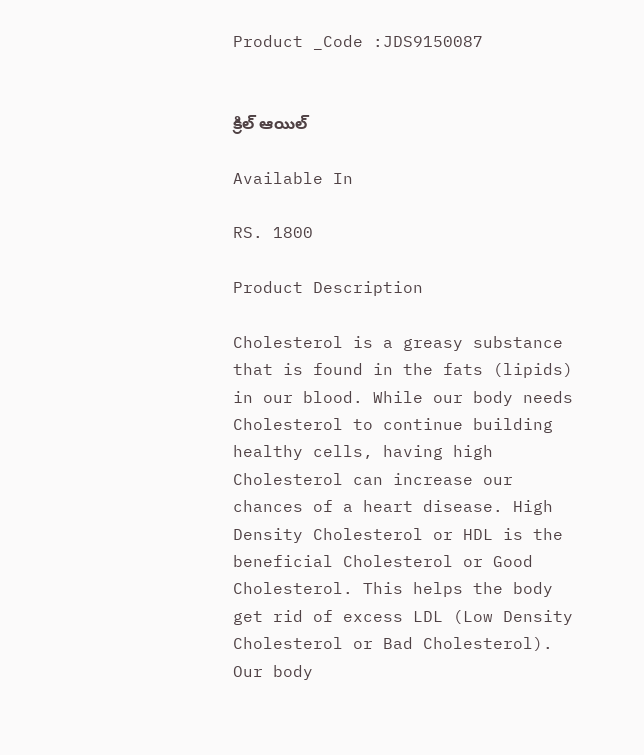Product _Code :JDS9150087


క్రిల్ ఆయిల్

Available In

RS. 1800

Product Description

Cholesterol is a greasy substance that is found in the fats (lipids) in our blood. While our body needs Cholesterol to continue building healthy cells, having high Cholesterol can increase our chances of a heart disease. High Density Cholesterol or HDL is the beneficial Cholesterol or Good Cholesterol. This helps the body get rid of excess LDL (Low Density Cholesterol or Bad Cholesterol). Our body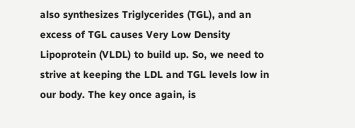also synthesizes Triglycerides (TGL), and an excess of TGL causes Very Low Density Lipoprotein (VLDL) to build up. So, we need to strive at keeping the LDL and TGL levels low in our body. The key once again, is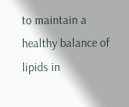to maintain a healthy balance of lipids in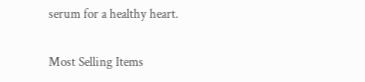serum for a healthy heart.

Most Selling Items